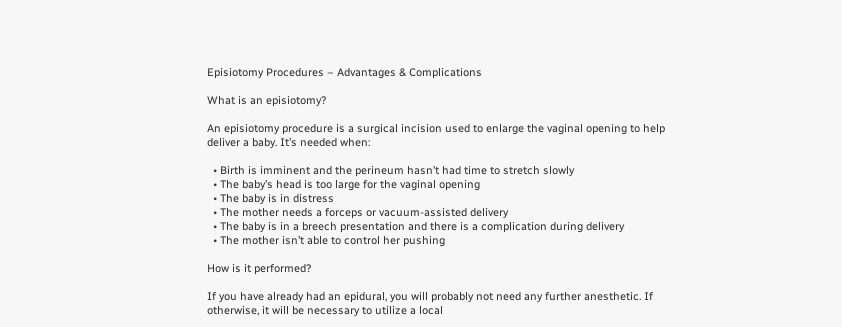Episiotomy Procedures – Advantages & Complications

What is an episiotomy?

An episiotomy procedure is a surgical incision used to enlarge the vaginal opening to help deliver a baby. It’s needed when:

  • Birth is imminent and the perineum hasn’t had time to stretch slowly
  • The baby’s head is too large for the vaginal opening
  • The baby is in distress
  • The mother needs a forceps or vacuum-assisted delivery
  • The baby is in a breech presentation and there is a complication during delivery
  • The mother isn’t able to control her pushing

How is it performed?

If you have already had an epidural, you will probably not need any further anesthetic. If otherwise, it will be necessary to utilize a local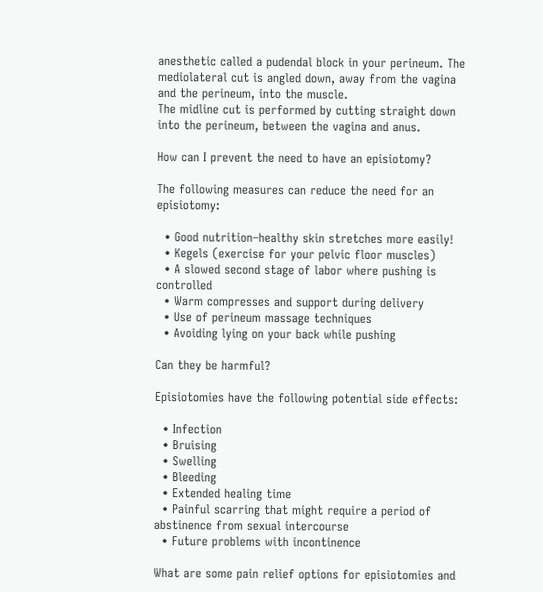anesthetic called a pudendal block in your perineum. The mediolateral cut is angled down, away from the vagina and the perineum, into the muscle.
The midline cut is performed by cutting straight down into the perineum, between the vagina and anus.

How can I prevent the need to have an episiotomy?

The following measures can reduce the need for an episiotomy:

  • Good nutrition–healthy skin stretches more easily!
  • Kegels (exercise for your pelvic floor muscles)
  • A slowed second stage of labor where pushing is controlled
  • Warm compresses and support during delivery
  • Use of perineum massage techniques
  • Avoiding lying on your back while pushing

Can they be harmful?

Episiotomies have the following potential side effects:

  • Infection
  • Bruising
  • Swelling
  • Bleeding
  • Extended healing time
  • Painful scarring that might require a period of abstinence from sexual intercourse
  • Future problems with incontinence

What are some pain relief options for episiotomies and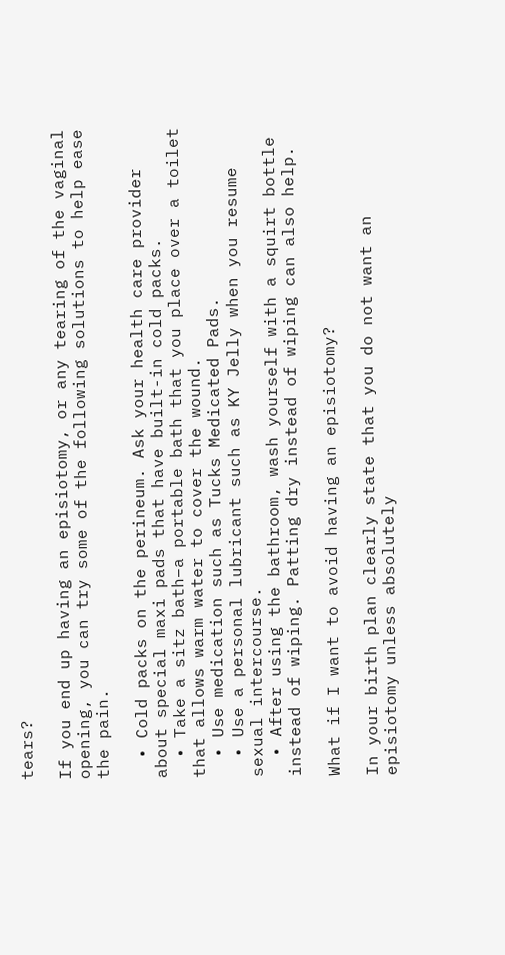tears?

If you end up having an episiotomy, or any tearing of the vaginal opening, you can try some of the following solutions to help ease the pain.

  • Cold packs on the perineum. Ask your health care provider about special maxi pads that have built-in cold packs.
  • Take a sitz bath–a portable bath that you place over a toilet that allows warm water to cover the wound.
  • Use medication such as Tucks Medicated Pads.
  • Use a personal lubricant such as KY Jelly when you resume sexual intercourse.
  • After using the bathroom, wash yourself with a squirt bottle instead of wiping. Patting dry instead of wiping can also help.

What if I want to avoid having an episiotomy?

In your birth plan clearly state that you do not want an episiotomy unless absolutely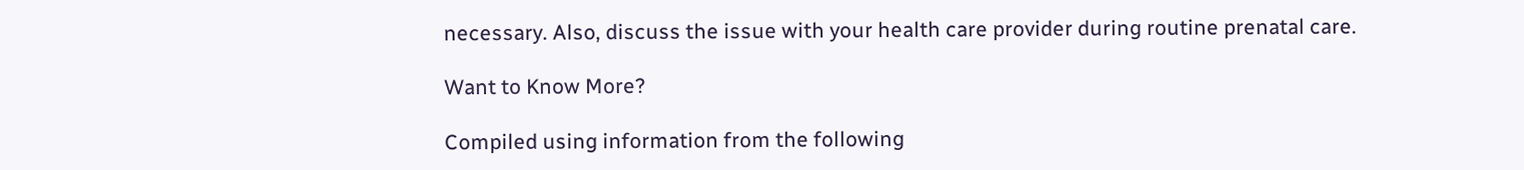necessary. Also, discuss the issue with your health care provider during routine prenatal care.

Want to Know More?

Compiled using information from the following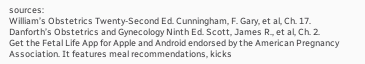sources:
William’s Obstetrics Twenty-Second Ed. Cunningham, F. Gary, et al, Ch. 17.
Danforth’s Obstetrics and Gynecology Ninth Ed. Scott, James R., et al, Ch. 2.
Get the Fetal Life App for Apple and Android endorsed by the American Pregnancy Association. It features meal recommendations, kicks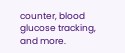counter, blood glucose tracking, and more.